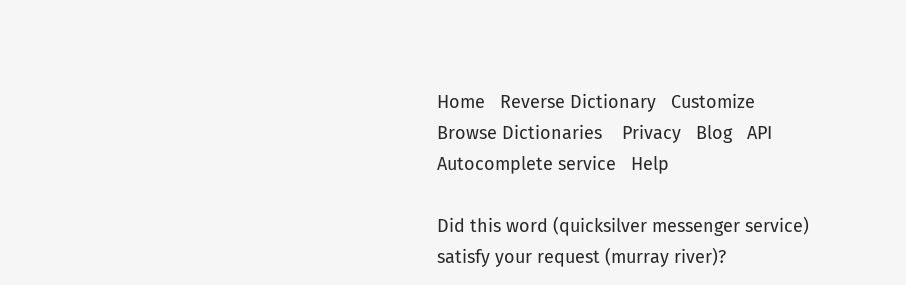Home   Reverse Dictionary   Customize   Browse Dictionaries    Privacy   Blog   API   Autocomplete service   Help

Did this word (quicksilver messenger service) satisfy your request (murray river)?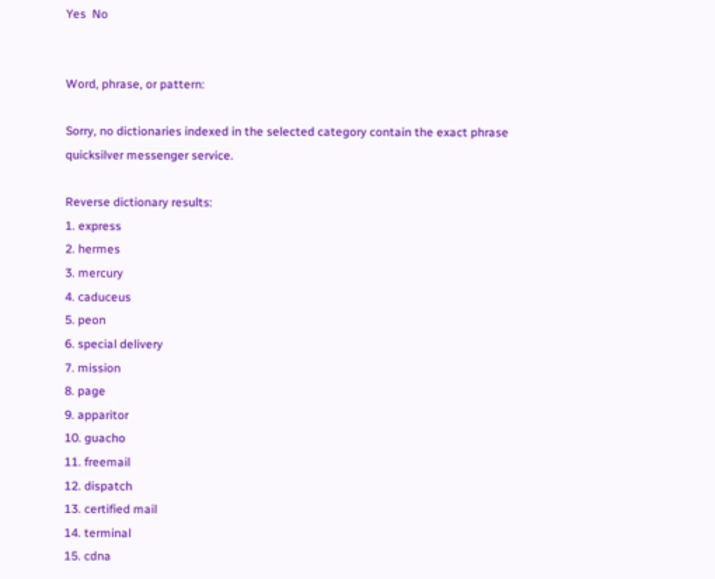Yes  No


Word, phrase, or pattern:

Sorry, no dictionaries indexed in the selected category contain the exact phrase quicksilver messenger service.

Reverse dictionary results:
1. express
2. hermes
3. mercury
4. caduceus
5. peon
6. special delivery
7. mission
8. page
9. apparitor
10. guacho
11. freemail
12. dispatch
13. certified mail
14. terminal
15. cdna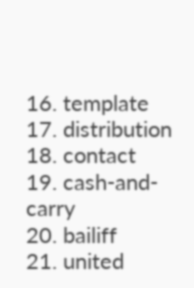16. template
17. distribution
18. contact
19. cash-and-carry
20. bailiff
21. united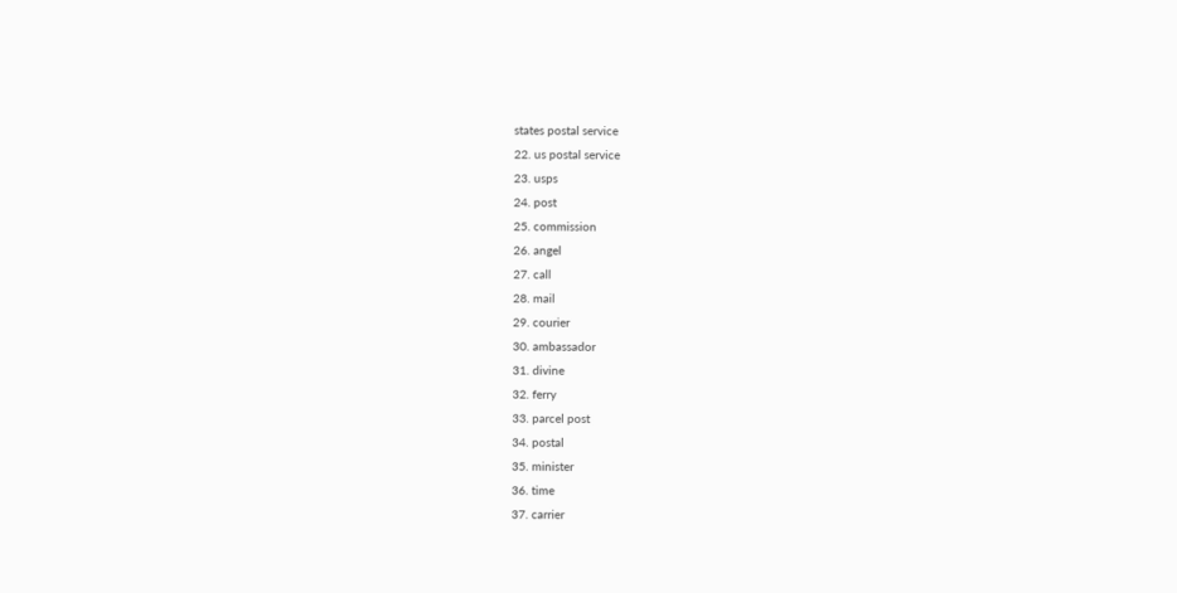states postal service
22. us postal service
23. usps
24. post
25. commission
26. angel
27. call
28. mail
29. courier
30. ambassador
31. divine
32. ferry
33. parcel post
34. postal
35. minister
36. time
37. carrier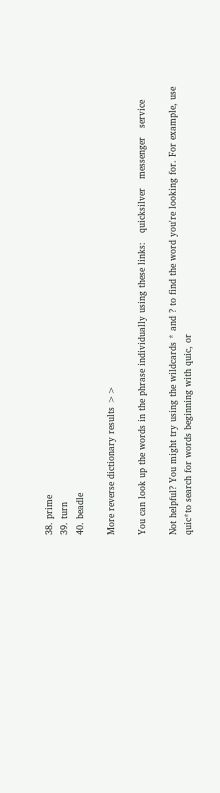38. prime
39. turn
40. beadle

More reverse dictionary results >>

You can look up the words in the phrase individually using these links:   quicksilver   messenger   service

Not helpful? You might try using the wildcards * and ? to find the word you're looking for. For example, use
quic*to search for words beginning with quic, or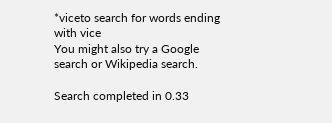*viceto search for words ending with vice
You might also try a Google search or Wikipedia search.

Search completed in 0.33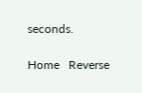seconds.

Home   Reverse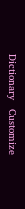Dictionary   Customize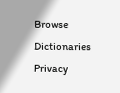Browse Dictionaries    Privacy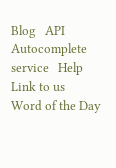Blog   API   Autocomplete service   Help   Link to us   Word of the Day